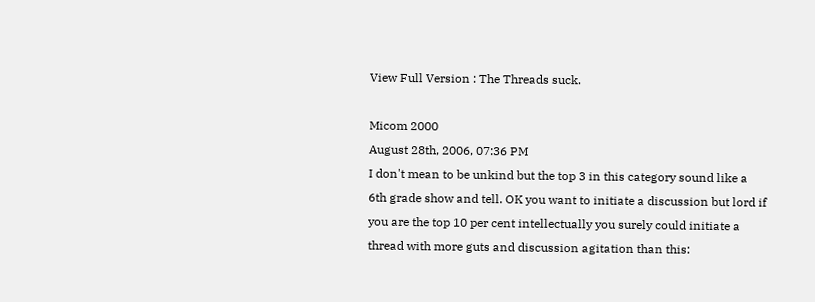View Full Version : The Threads suck.

Micom 2000
August 28th, 2006, 07:36 PM
I don't mean to be unkind but the top 3 in this category sound like a 6th grade show and tell. OK you want to initiate a discussion but lord if you are the top 10 per cent intellectually you surely could initiate a thread with more guts and discussion agitation than this: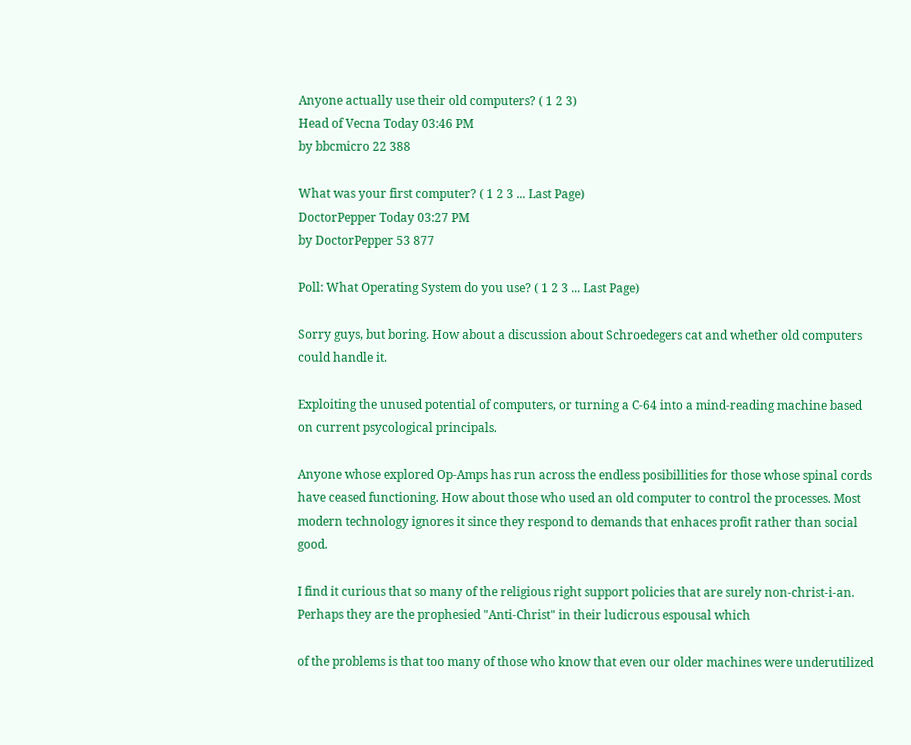Anyone actually use their old computers? ( 1 2 3)
Head of Vecna Today 03:46 PM
by bbcmicro 22 388

What was your first computer? ( 1 2 3 ... Last Page)
DoctorPepper Today 03:27 PM
by DoctorPepper 53 877

Poll: What Operating System do you use? ( 1 2 3 ... Last Page)

Sorry guys, but boring. How about a discussion about Schroedegers cat and whether old computers could handle it.

Exploiting the unused potential of computers, or turning a C-64 into a mind-reading machine based on current psycological principals.

Anyone whose explored Op-Amps has run across the endless posibillities for those whose spinal cords have ceased functioning. How about those who used an old computer to control the processes. Most modern technology ignores it since they respond to demands that enhaces profit rather than social good.

I find it curious that so many of the religious right support policies that are surely non-christ-i-an. Perhaps they are the prophesied "Anti-Christ" in their ludicrous espousal which

of the problems is that too many of those who know that even our older machines were underutilized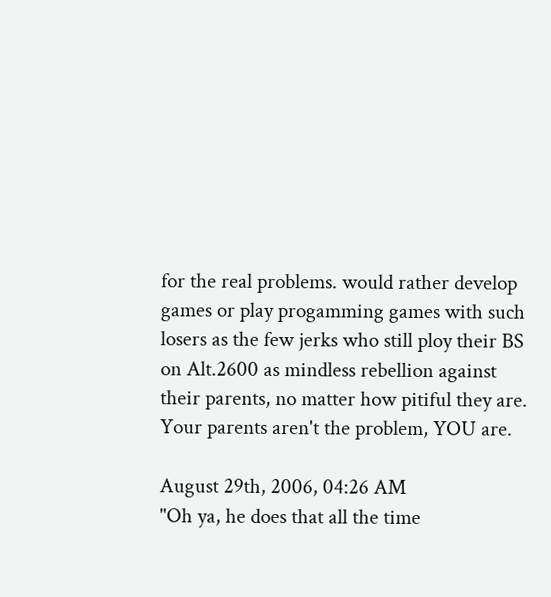for the real problems. would rather develop games or play progamming games with such losers as the few jerks who still ploy their BS on Alt.2600 as mindless rebellion against their parents, no matter how pitiful they are. Your parents aren't the problem, YOU are.

August 29th, 2006, 04:26 AM
"Oh ya, he does that all the time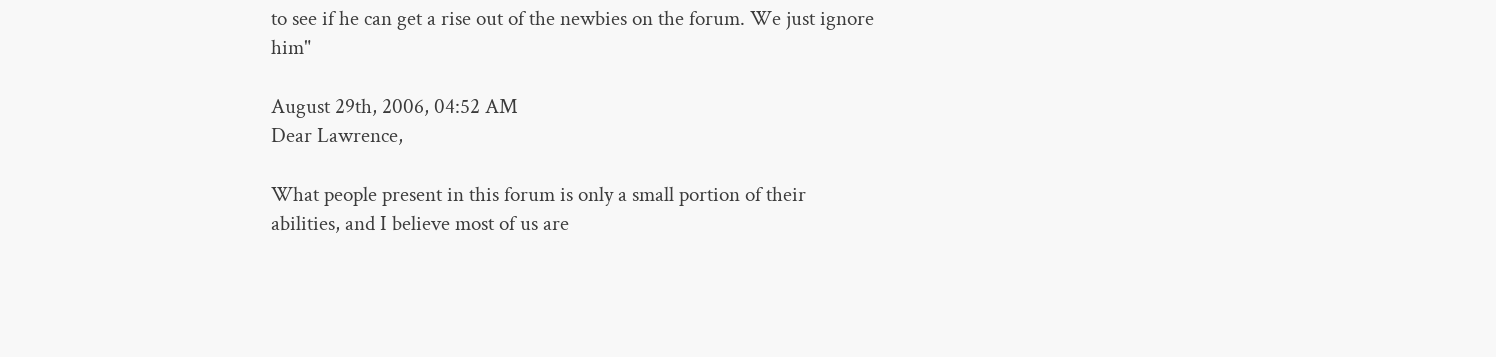to see if he can get a rise out of the newbies on the forum. We just ignore him"

August 29th, 2006, 04:52 AM
Dear Lawrence,

What people present in this forum is only a small portion of their
abilities, and I believe most of us are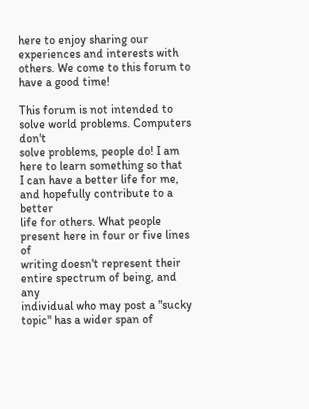here to enjoy sharing our
experiences and interests with others. We come to this forum to
have a good time!

This forum is not intended to solve world problems. Computers don't
solve problems, people do! I am here to learn something so that
I can have a better life for me, and hopefully contribute to a better
life for others. What people present here in four or five lines of
writing doesn't represent their entire spectrum of being, and any
individual who may post a "sucky topic" has a wider span of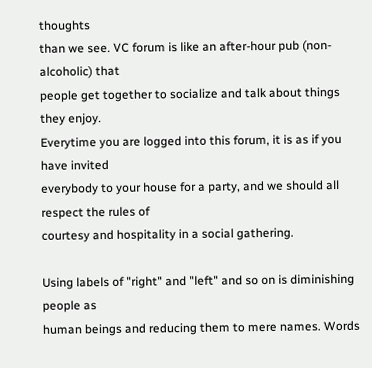thoughts
than we see. VC forum is like an after-hour pub (non-alcoholic) that
people get together to socialize and talk about things they enjoy.
Everytime you are logged into this forum, it is as if you have invited
everybody to your house for a party, and we should all respect the rules of
courtesy and hospitality in a social gathering.

Using labels of "right" and "left" and so on is diminishing people as
human beings and reducing them to mere names. Words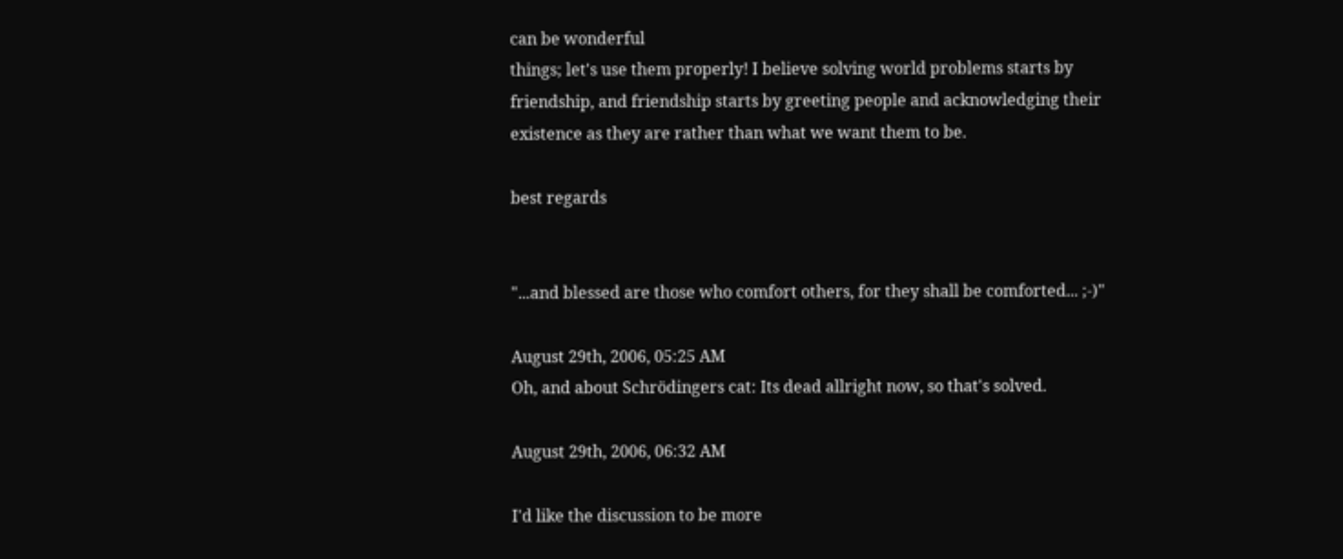can be wonderful
things; let's use them properly! I believe solving world problems starts by
friendship, and friendship starts by greeting people and acknowledging their
existence as they are rather than what we want them to be.

best regards


"...and blessed are those who comfort others, for they shall be comforted... ;-)"

August 29th, 2006, 05:25 AM
Oh, and about Schrödingers cat: Its dead allright now, so that's solved.

August 29th, 2006, 06:32 AM

I'd like the discussion to be more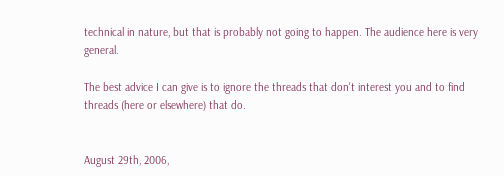technical in nature, but that is probably not going to happen. The audience here is very general.

The best advice I can give is to ignore the threads that don't interest you and to find threads (here or elsewhere) that do.


August 29th, 2006,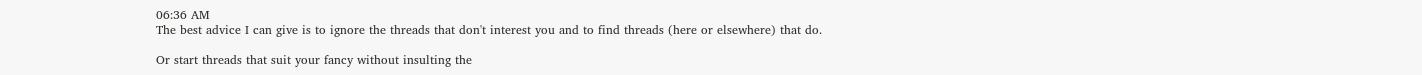06:36 AM
The best advice I can give is to ignore the threads that don't interest you and to find threads (here or elsewhere) that do.

Or start threads that suit your fancy without insulting the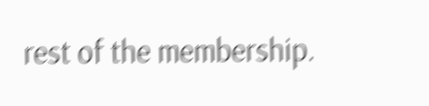rest of the membership.